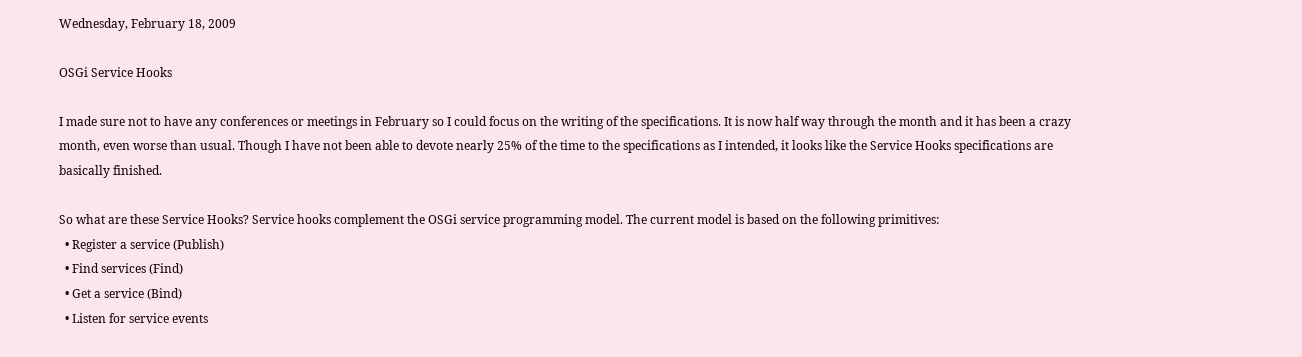Wednesday, February 18, 2009

OSGi Service Hooks

I made sure not to have any conferences or meetings in February so I could focus on the writing of the specifications. It is now half way through the month and it has been a crazy month, even worse than usual. Though I have not been able to devote nearly 25% of the time to the specifications as I intended, it looks like the Service Hooks specifications are basically finished.

So what are these Service Hooks? Service hooks complement the OSGi service programming model. The current model is based on the following primitives:
  • Register a service (Publish)
  • Find services (Find)
  • Get a service (Bind)
  • Listen for service events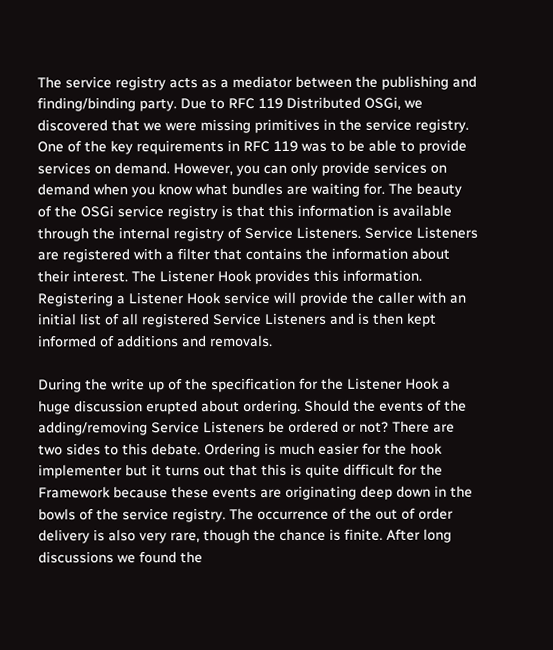The service registry acts as a mediator between the publishing and finding/binding party. Due to RFC 119 Distributed OSGi, we discovered that we were missing primitives in the service registry. One of the key requirements in RFC 119 was to be able to provide services on demand. However, you can only provide services on demand when you know what bundles are waiting for. The beauty of the OSGi service registry is that this information is available through the internal registry of Service Listeners. Service Listeners are registered with a filter that contains the information about their interest. The Listener Hook provides this information. Registering a Listener Hook service will provide the caller with an initial list of all registered Service Listeners and is then kept informed of additions and removals.

During the write up of the specification for the Listener Hook a huge discussion erupted about ordering. Should the events of the adding/removing Service Listeners be ordered or not? There are two sides to this debate. Ordering is much easier for the hook implementer but it turns out that this is quite difficult for the Framework because these events are originating deep down in the bowls of the service registry. The occurrence of the out of order delivery is also very rare, though the chance is finite. After long discussions we found the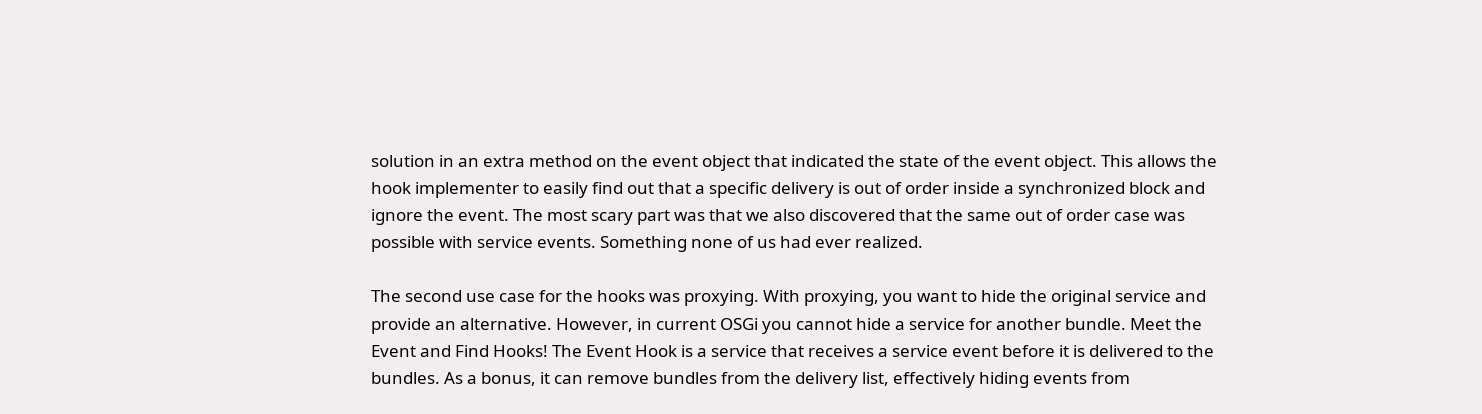solution in an extra method on the event object that indicated the state of the event object. This allows the hook implementer to easily find out that a specific delivery is out of order inside a synchronized block and ignore the event. The most scary part was that we also discovered that the same out of order case was possible with service events. Something none of us had ever realized.

The second use case for the hooks was proxying. With proxying, you want to hide the original service and provide an alternative. However, in current OSGi you cannot hide a service for another bundle. Meet the Event and Find Hooks! The Event Hook is a service that receives a service event before it is delivered to the bundles. As a bonus, it can remove bundles from the delivery list, effectively hiding events from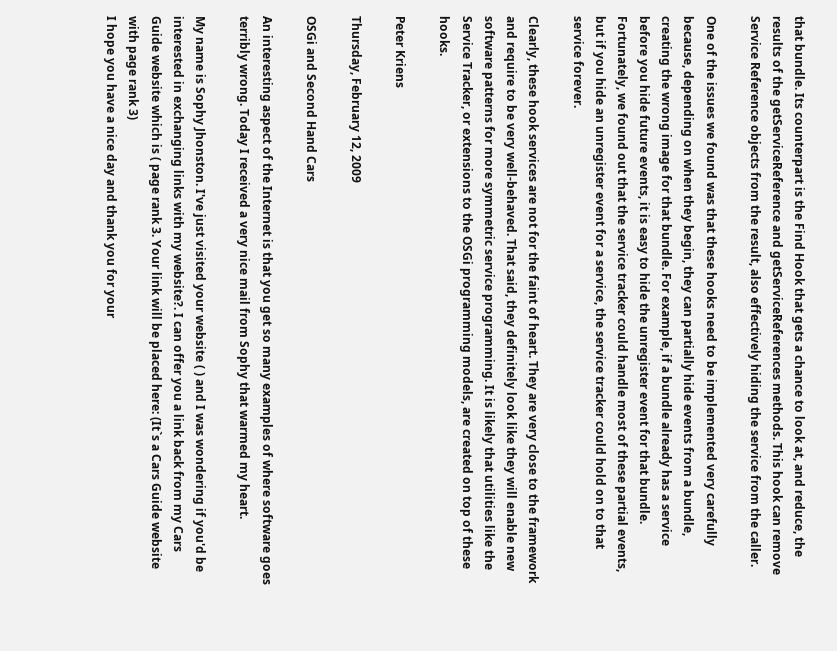that bundle. Its counterpart is the Find Hook that gets a chance to look at, and reduce, the results of the getServiceReference and getServiceReferences methods. This hook can remove Service Reference objects from the result, also effectively hiding the service from the caller.

One of the issues we found was that these hooks need to be implemented very carefully because, depending on when they begin, they can partially hide events from a bundle, creating the wrong image for that bundle. For example, if a bundle already has a service before you hide future events, it is easy to hide the unregister event for that bundle. Fortunately, we found out that the service tracker could handle most of these partial events, but if you hide an unregister event for a service, the service tracker could hold on to that service forever.

Clearly, these hook services are not for the faint of heart. They are very close to the framework and require to be very well-behaved. That said, they definitely look like they will enable new software patterns for more symmetric service programming. It is likely that utilities like the Service Tracker, or extensions to the OSGi programming models, are created on top of these hooks.

Peter Kriens

Thursday, February 12, 2009

OSGi and Second Hand Cars

An interesting aspect of the Internet is that you get so many examples of where software goes terribly wrong. Today I received a very nice mail from Sophy that warmed my heart.

My name is Sophy Jhonston. I've just visited your website ( ) and I was wondering if you'd be interested in exchanging links with my website?. I can offer you a link back from my Cars Guide website which is ( page rank 3. Your link will be placed here: (It`s a Cars Guide website with page rank 3)
I hope you have a nice day and thank you for your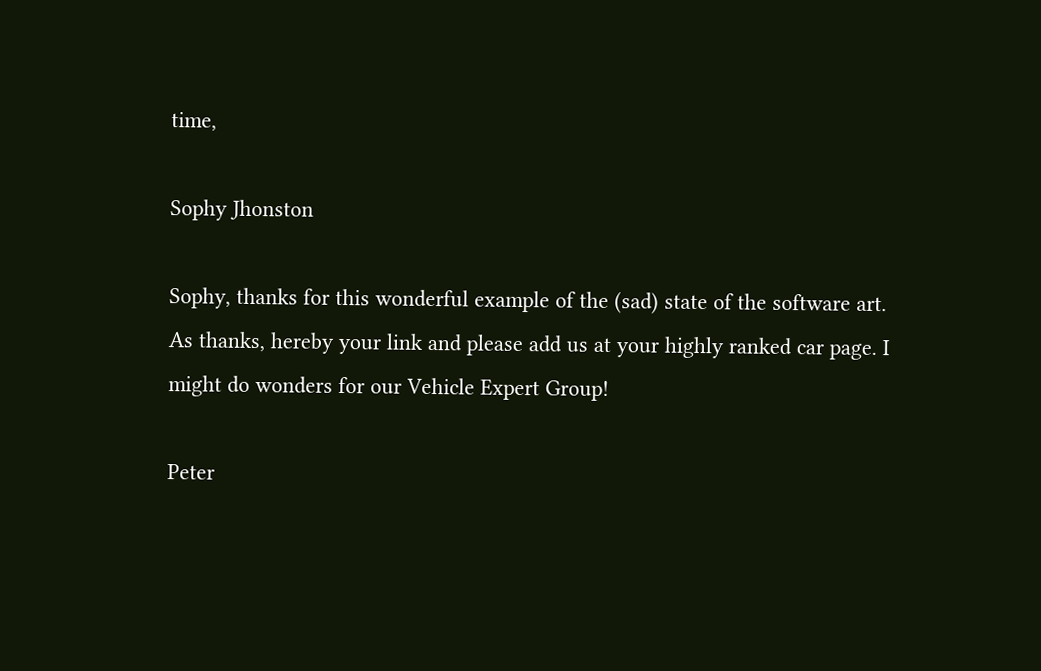time,

Sophy Jhonston

Sophy, thanks for this wonderful example of the (sad) state of the software art. As thanks, hereby your link and please add us at your highly ranked car page. I might do wonders for our Vehicle Expert Group!

Peter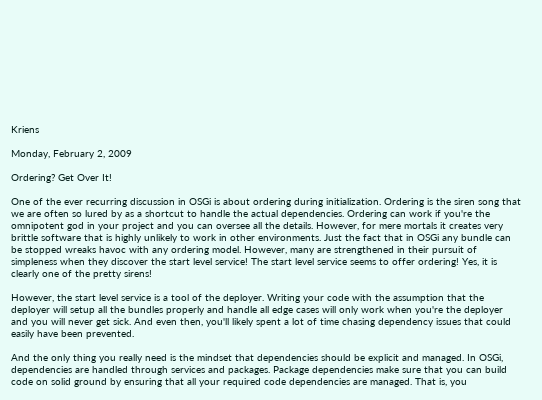Kriens

Monday, February 2, 2009

Ordering? Get Over It!

One of the ever recurring discussion in OSGi is about ordering during initialization. Ordering is the siren song that we are often so lured by as a shortcut to handle the actual dependencies. Ordering can work if you're the omnipotent god in your project and you can oversee all the details. However, for mere mortals it creates very brittle software that is highly unlikely to work in other environments. Just the fact that in OSGi any bundle can be stopped wreaks havoc with any ordering model. However, many are strengthened in their pursuit of simpleness when they discover the start level service! The start level service seems to offer ordering! Yes, it is clearly one of the pretty sirens!

However, the start level service is a tool of the deployer. Writing your code with the assumption that the deployer will setup all the bundles properly and handle all edge cases will only work when you're the deployer and you will never get sick. And even then, you'll likely spent a lot of time chasing dependency issues that could easily have been prevented.

And the only thing you really need is the mindset that dependencies should be explicit and managed. In OSGi, dependencies are handled through services and packages. Package dependencies make sure that you can build code on solid ground by ensuring that all your required code dependencies are managed. That is, you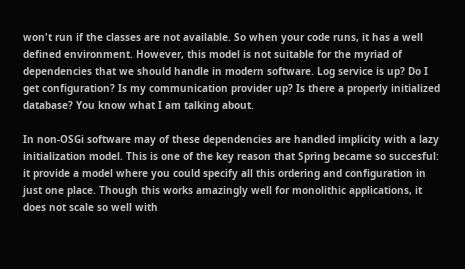won't run if the classes are not available. So when your code runs, it has a well defined environment. However, this model is not suitable for the myriad of dependencies that we should handle in modern software. Log service is up? Do I get configuration? Is my communication provider up? Is there a properly initialized database? You know what I am talking about.

In non-OSGi software may of these dependencies are handled implicity with a lazy initialization model. This is one of the key reason that Spring became so succesful: it provide a model where you could specify all this ordering and configuration in just one place. Though this works amazingly well for monolithic applications, it does not scale so well with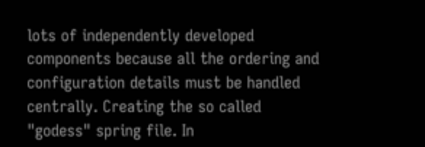lots of independently developed components because all the ordering and configuration details must be handled centrally. Creating the so called "godess" spring file. In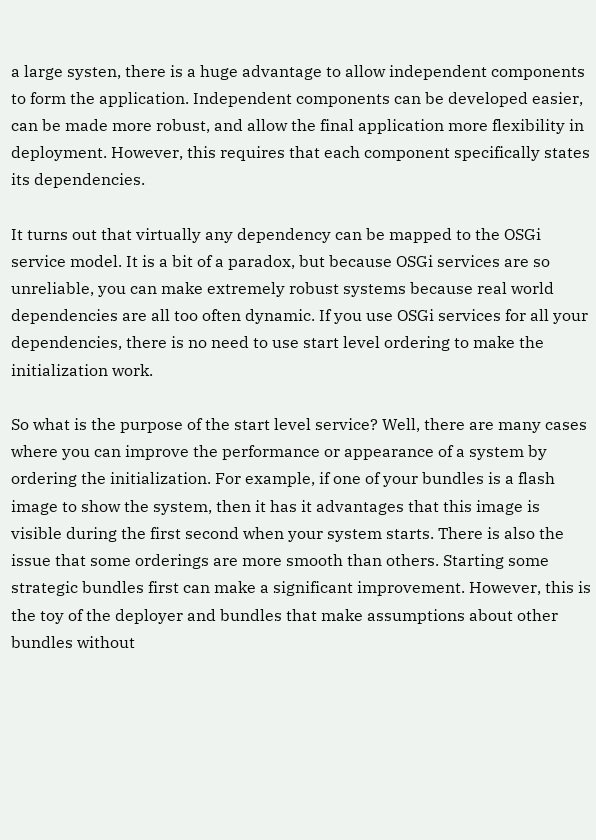a large systen, there is a huge advantage to allow independent components to form the application. Independent components can be developed easier, can be made more robust, and allow the final application more flexibility in deployment. However, this requires that each component specifically states its dependencies.

It turns out that virtually any dependency can be mapped to the OSGi service model. It is a bit of a paradox, but because OSGi services are so unreliable, you can make extremely robust systems because real world dependencies are all too often dynamic. If you use OSGi services for all your dependencies, there is no need to use start level ordering to make the initialization work.

So what is the purpose of the start level service? Well, there are many cases where you can improve the performance or appearance of a system by ordering the initialization. For example, if one of your bundles is a flash image to show the system, then it has it advantages that this image is visible during the first second when your system starts. There is also the issue that some orderings are more smooth than others. Starting some strategic bundles first can make a significant improvement. However, this is the toy of the deployer and bundles that make assumptions about other bundles without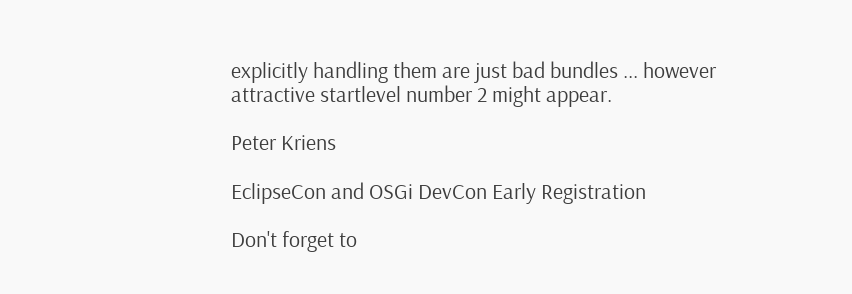explicitly handling them are just bad bundles ... however attractive startlevel number 2 might appear.

Peter Kriens

EclipseCon and OSGi DevCon Early Registration

Don't forget to